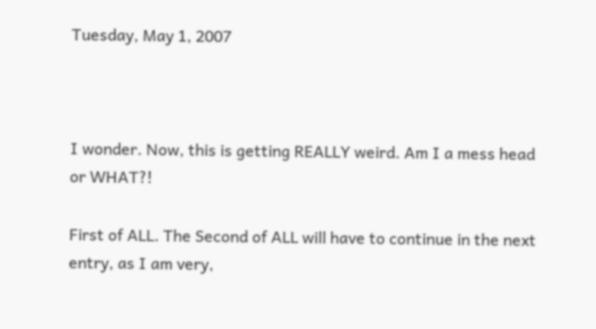Tuesday, May 1, 2007



I wonder. Now, this is getting REALLY weird. Am I a mess head or WHAT?!

First of ALL. The Second of ALL will have to continue in the next entry, as I am very,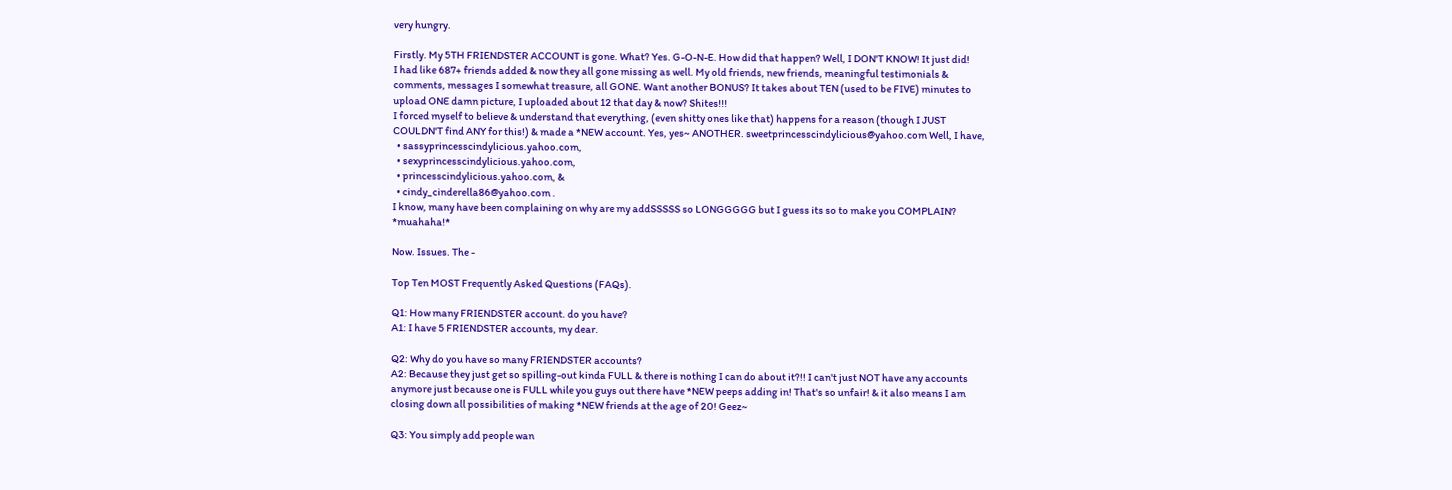very hungry.

Firstly. My 5TH FRIENDSTER ACCOUNT is gone. What? Yes. G-O-N-E. How did that happen? Well, I DON'T KNOW! It just did!
I had like 687+ friends added & now they all gone missing as well. My old friends, new friends, meaningful testimonials & comments, messages I somewhat treasure, all GONE. Want another BONUS? It takes about TEN (used to be FIVE) minutes to upload ONE damn picture, I uploaded about 12 that day & now? Shites!!!
I forced myself to believe & understand that everything, (even shitty ones like that) happens for a reason (though I JUST COULDN'T find ANY for this!) & made a *NEW account. Yes, yes~ ANOTHER. sweetprincesscindylicious@yahoo.com Well, I have,
  • sassyprincesscindylicious.yahoo.com,
  • sexyprincesscindylicious.yahoo.com,
  • princesscindylicious.yahoo.com, &
  • cindy_cinderella86@yahoo.com .
I know, many have been complaining on why are my addSSSSS so LONGGGGG but I guess its so to make you COMPLAIN? *muahaha!*

Now. Issues. The -

Top Ten MOST Frequently Asked Questions (FAQs).

Q1: How many FRIENDSTER account. do you have?
A1: I have 5 FRIENDSTER accounts, my dear.

Q2: Why do you have so many FRIENDSTER accounts?
A2: Because they just get so spilling-out kinda FULL & there is nothing I can do about it?!! I can't just NOT have any accounts anymore just because one is FULL while you guys out there have *NEW peeps adding in! That's so unfair! & it also means I am closing down all possibilities of making *NEW friends at the age of 20! Geez~

Q3: You simply add people wan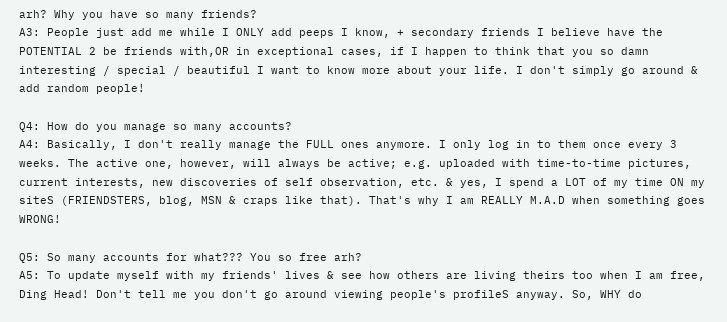arh? Why you have so many friends?
A3: People just add me while I ONLY add peeps I know, + secondary friends I believe have the POTENTIAL 2 be friends with,OR in exceptional cases, if I happen to think that you so damn interesting / special / beautiful I want to know more about your life. I don't simply go around & add random people!

Q4: How do you manage so many accounts?
A4: Basically, I don't really manage the FULL ones anymore. I only log in to them once every 3 weeks. The active one, however, will always be active; e.g. uploaded with time-to-time pictures, current interests, new discoveries of self observation, etc. & yes, I spend a LOT of my time ON my siteS (FRIENDSTERS, blog, MSN & craps like that). That's why I am REALLY M.A.D when something goes WRONG!

Q5: So many accounts for what??? You so free arh?
A5: To update myself with my friends' lives & see how others are living theirs too when I am free, Ding Head! Don't tell me you don't go around viewing people's profileS anyway. So, WHY do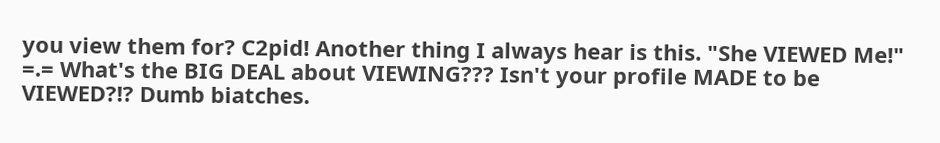you view them for? C2pid! Another thing I always hear is this. "She VIEWED Me!" =.= What's the BIG DEAL about VIEWING??? Isn't your profile MADE to be VIEWED?!? Dumb biatches.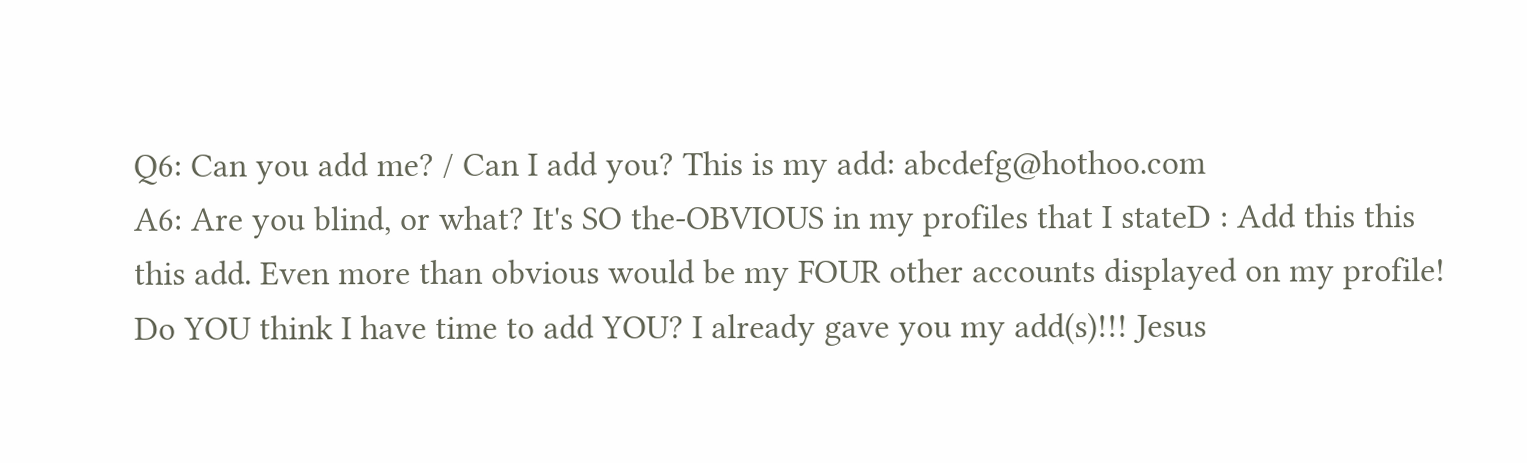Q6: Can you add me? / Can I add you? This is my add: abcdefg@hothoo.com
A6: Are you blind, or what? It's SO the-OBVIOUS in my profiles that I stateD : Add this this this add. Even more than obvious would be my FOUR other accounts displayed on my profile! Do YOU think I have time to add YOU? I already gave you my add(s)!!! Jesus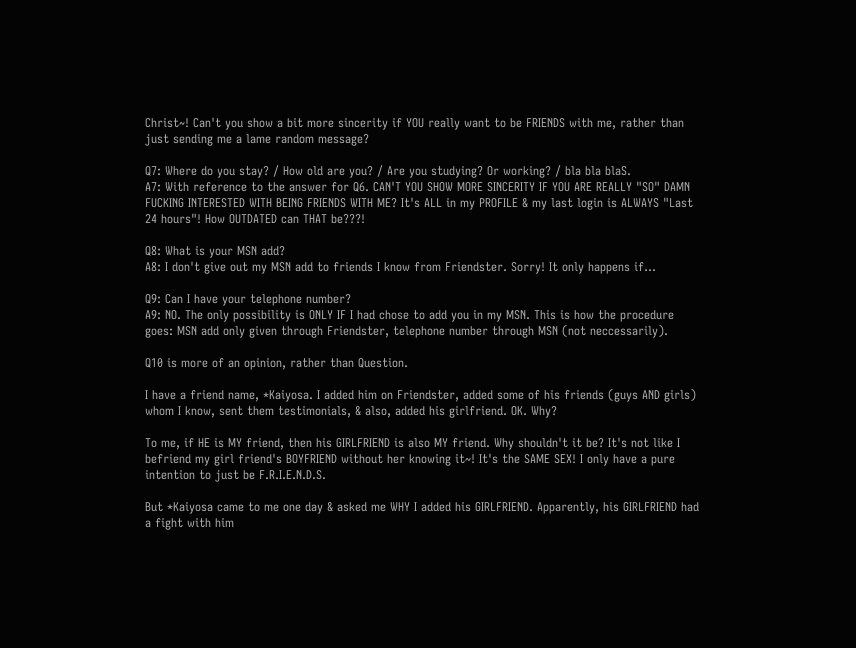Christ~! Can't you show a bit more sincerity if YOU really want to be FRIENDS with me, rather than just sending me a lame random message?

Q7: Where do you stay? / How old are you? / Are you studying? Or working? / bla bla blaS.
A7: With reference to the answer for Q6. CAN'T YOU SHOW MORE SINCERITY IF YOU ARE REALLY "SO" DAMN FUCKING INTERESTED WITH BEING FRIENDS WITH ME? It's ALL in my PROFILE & my last login is ALWAYS "Last 24 hours"! How OUTDATED can THAT be???!

Q8: What is your MSN add?
A8: I don't give out my MSN add to friends I know from Friendster. Sorry! It only happens if...

Q9: Can I have your telephone number?
A9: NO. The only possibility is ONLY IF I had chose to add you in my MSN. This is how the procedure goes: MSN add only given through Friendster, telephone number through MSN (not neccessarily).

Q10 is more of an opinion, rather than Question.

I have a friend name, *Kaiyosa. I added him on Friendster, added some of his friends (guys AND girls) whom I know, sent them testimonials, & also, added his girlfriend. OK. Why?

To me, if HE is MY friend, then his GIRLFRIEND is also MY friend. Why shouldn't it be? It's not like I befriend my girl friend's BOYFRIEND without her knowing it~! It's the SAME SEX! I only have a pure intention to just be F.R.I.E.N.D.S.

But *Kaiyosa came to me one day & asked me WHY I added his GIRLFRIEND. Apparently, his GIRLFRIEND had a fight with him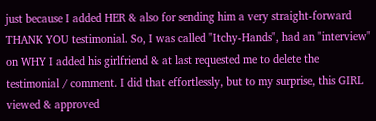just because I added HER & also for sending him a very straight-forward THANK YOU testimonial. So, I was called "Itchy-Hands", had an "interview" on WHY I added his girlfriend & at last requested me to delete the testimonial / comment. I did that effortlessly, but to my surprise, this GIRL viewed & approved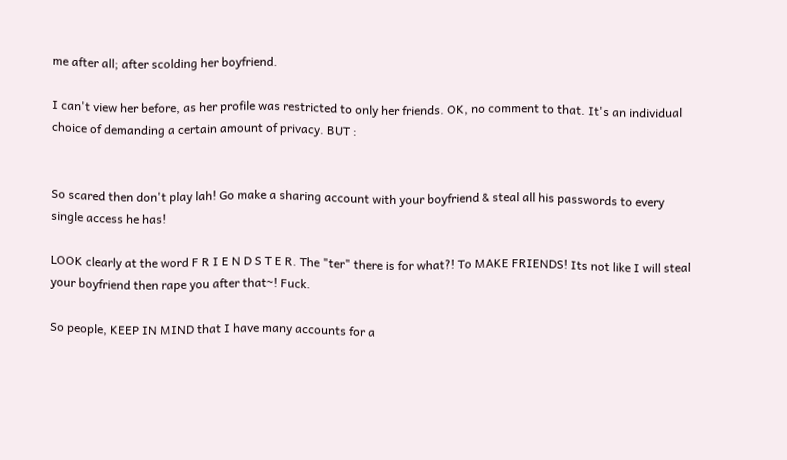me after all; after scolding her boyfriend.

I can't view her before, as her profile was restricted to only her friends. OK, no comment to that. It's an individual choice of demanding a certain amount of privacy. BUT :


So scared then don't play lah! Go make a sharing account with your boyfriend & steal all his passwords to every single access he has!

LOOK clearly at the word F R I E N D S T E R. The "ter" there is for what?! To MAKE FRIENDS! Its not like I will steal your boyfriend then rape you after that~! Fuck.

So people, KEEP IN MIND that I have many accounts for a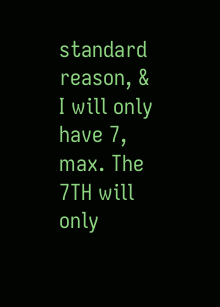standard reason, & I will only have 7, max. The 7TH will only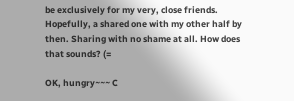be exclusively for my very, close friends. Hopefully, a shared one with my other half by then. Sharing with no shame at all. How does that sounds? (=

OK, hungry~~~ C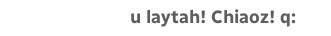u laytah! Chiaoz! q: